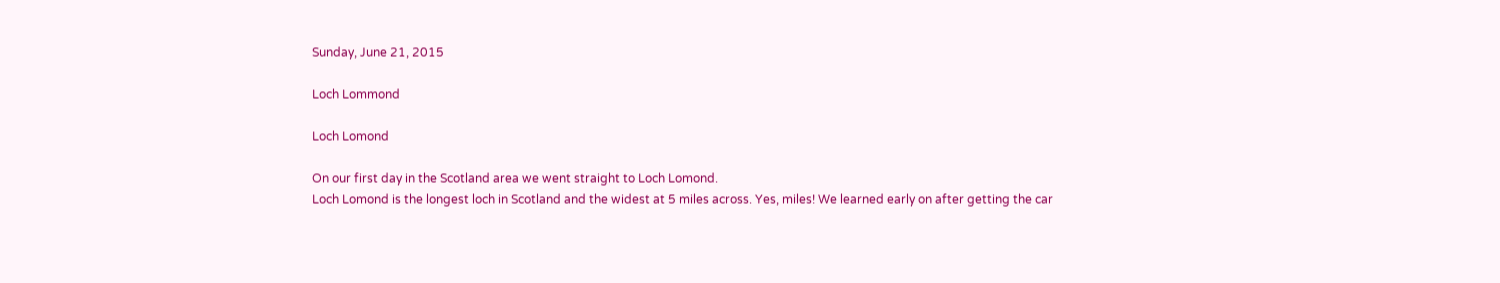Sunday, June 21, 2015

Loch Lommond

Loch Lomond

On our first day in the Scotland area we went straight to Loch Lomond.
Loch Lomond is the longest loch in Scotland and the widest at 5 miles across. Yes, miles! We learned early on after getting the car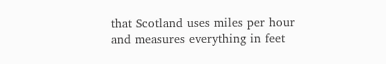that Scotland uses miles per hour and measures everything in feet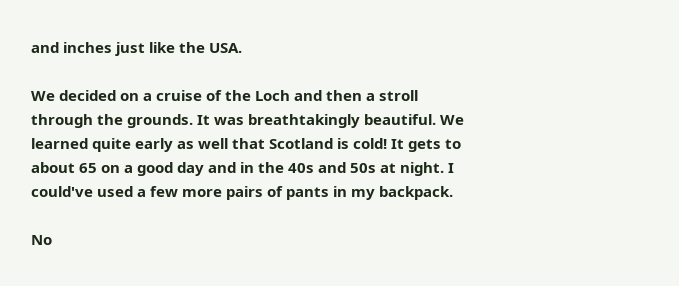and inches just like the USA.

We decided on a cruise of the Loch and then a stroll through the grounds. It was breathtakingly beautiful. We learned quite early as well that Scotland is cold! It gets to about 65 on a good day and in the 40s and 50s at night. I could've used a few more pairs of pants in my backpack.

No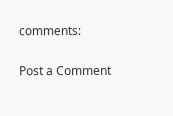comments:

Post a Comment